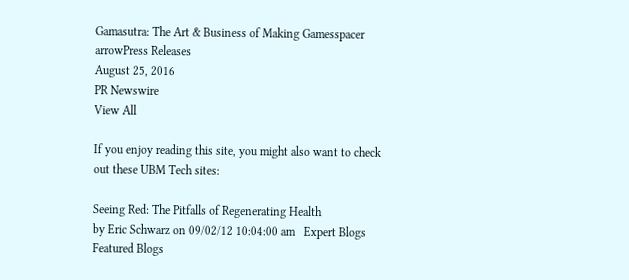Gamasutra: The Art & Business of Making Gamesspacer
arrowPress Releases
August 25, 2016
PR Newswire
View All

If you enjoy reading this site, you might also want to check out these UBM Tech sites:

Seeing Red: The Pitfalls of Regenerating Health
by Eric Schwarz on 09/02/12 10:04:00 am   Expert Blogs   Featured Blogs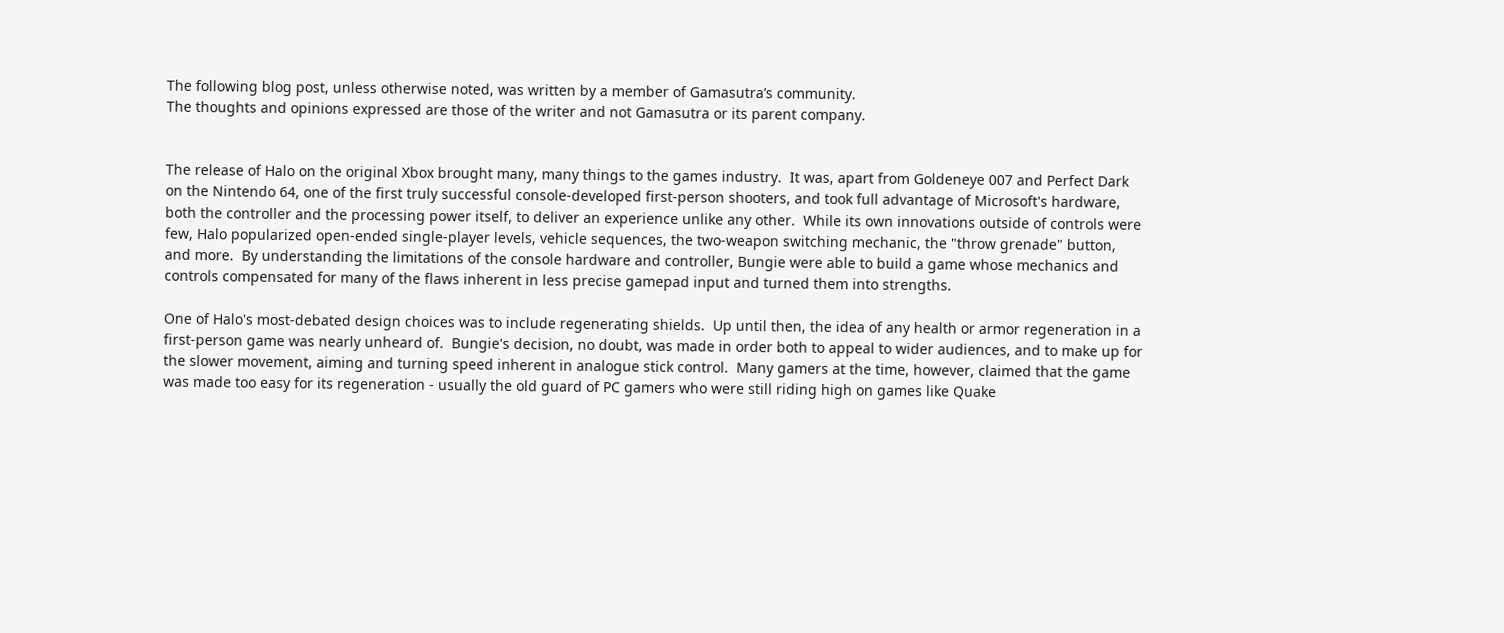The following blog post, unless otherwise noted, was written by a member of Gamasutra’s community.
The thoughts and opinions expressed are those of the writer and not Gamasutra or its parent company.


The release of Halo on the original Xbox brought many, many things to the games industry.  It was, apart from Goldeneye 007 and Perfect Dark on the Nintendo 64, one of the first truly successful console-developed first-person shooters, and took full advantage of Microsoft's hardware, both the controller and the processing power itself, to deliver an experience unlike any other.  While its own innovations outside of controls were few, Halo popularized open-ended single-player levels, vehicle sequences, the two-weapon switching mechanic, the "throw grenade" button, and more.  By understanding the limitations of the console hardware and controller, Bungie were able to build a game whose mechanics and controls compensated for many of the flaws inherent in less precise gamepad input and turned them into strengths.

One of Halo's most-debated design choices was to include regenerating shields.  Up until then, the idea of any health or armor regeneration in a first-person game was nearly unheard of.  Bungie's decision, no doubt, was made in order both to appeal to wider audiences, and to make up for the slower movement, aiming and turning speed inherent in analogue stick control.  Many gamers at the time, however, claimed that the game was made too easy for its regeneration - usually the old guard of PC gamers who were still riding high on games like Quake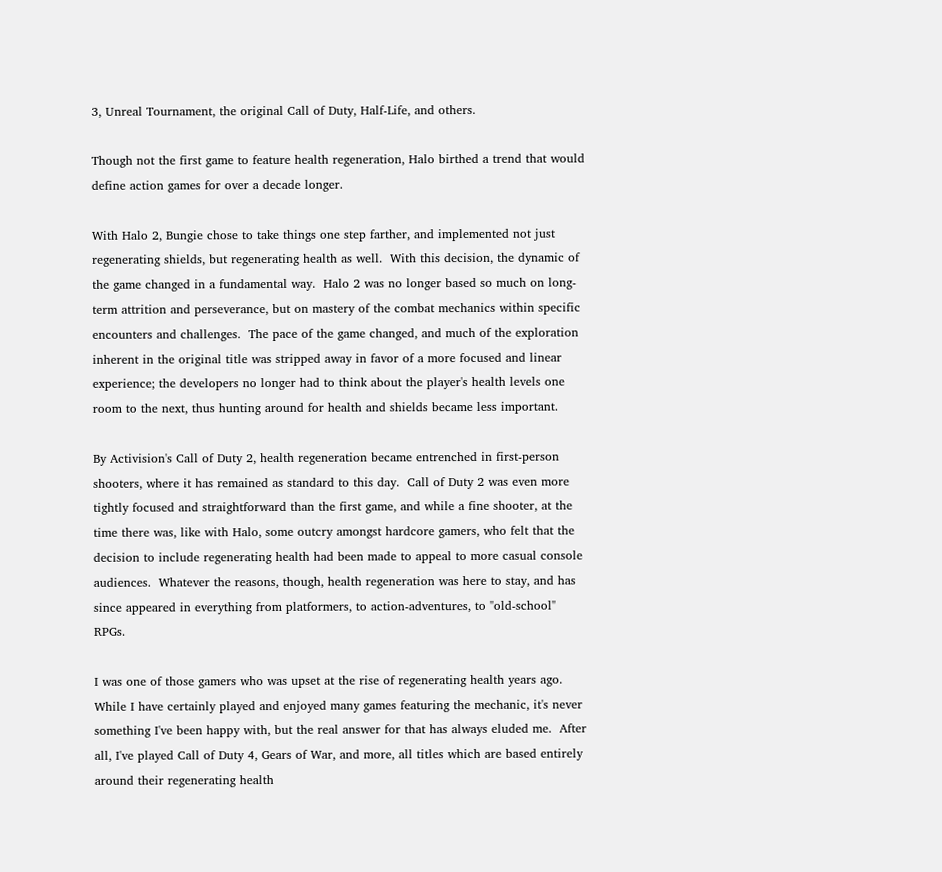3, Unreal Tournament, the original Call of Duty, Half-Life, and others.

Though not the first game to feature health regeneration, Halo birthed a trend that would define action games for over a decade longer.

With Halo 2, Bungie chose to take things one step farther, and implemented not just regenerating shields, but regenerating health as well.  With this decision, the dynamic of the game changed in a fundamental way.  Halo 2 was no longer based so much on long-term attrition and perseverance, but on mastery of the combat mechanics within specific encounters and challenges.  The pace of the game changed, and much of the exploration inherent in the original title was stripped away in favor of a more focused and linear experience; the developers no longer had to think about the player's health levels one room to the next, thus hunting around for health and shields became less important.

By Activision's Call of Duty 2, health regeneration became entrenched in first-person shooters, where it has remained as standard to this day.  Call of Duty 2 was even more tightly focused and straightforward than the first game, and while a fine shooter, at the time there was, like with Halo, some outcry amongst hardcore gamers, who felt that the decision to include regenerating health had been made to appeal to more casual console audiences.  Whatever the reasons, though, health regeneration was here to stay, and has since appeared in everything from platformers, to action-adventures, to "old-school" RPGs.

I was one of those gamers who was upset at the rise of regenerating health years ago.  While I have certainly played and enjoyed many games featuring the mechanic, it's never something I've been happy with, but the real answer for that has always eluded me.  After all, I've played Call of Duty 4, Gears of War, and more, all titles which are based entirely around their regenerating health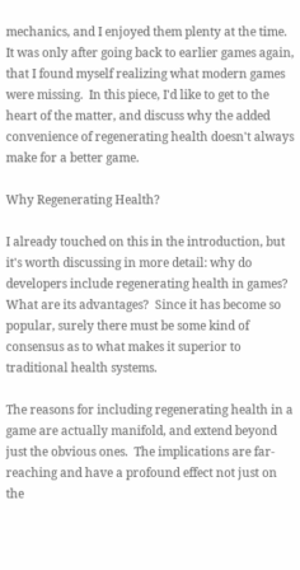mechanics, and I enjoyed them plenty at the time.  It was only after going back to earlier games again, that I found myself realizing what modern games were missing.  In this piece, I'd like to get to the heart of the matter, and discuss why the added convenience of regenerating health doesn't always make for a better game.

Why Regenerating Health?

I already touched on this in the introduction, but it's worth discussing in more detail: why do developers include regenerating health in games?  What are its advantages?  Since it has become so popular, surely there must be some kind of consensus as to what makes it superior to traditional health systems.

The reasons for including regenerating health in a game are actually manifold, and extend beyond just the obvious ones.  The implications are far-reaching and have a profound effect not just on the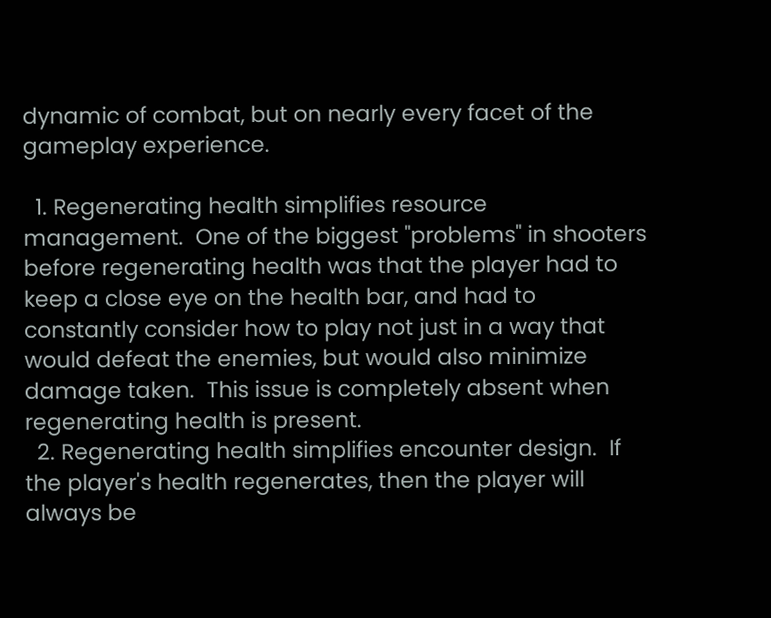dynamic of combat, but on nearly every facet of the gameplay experience.

  1. Regenerating health simplifies resource management.  One of the biggest "problems" in shooters before regenerating health was that the player had to keep a close eye on the health bar, and had to constantly consider how to play not just in a way that would defeat the enemies, but would also minimize damage taken.  This issue is completely absent when regenerating health is present.
  2. Regenerating health simplifies encounter design.  If the player's health regenerates, then the player will always be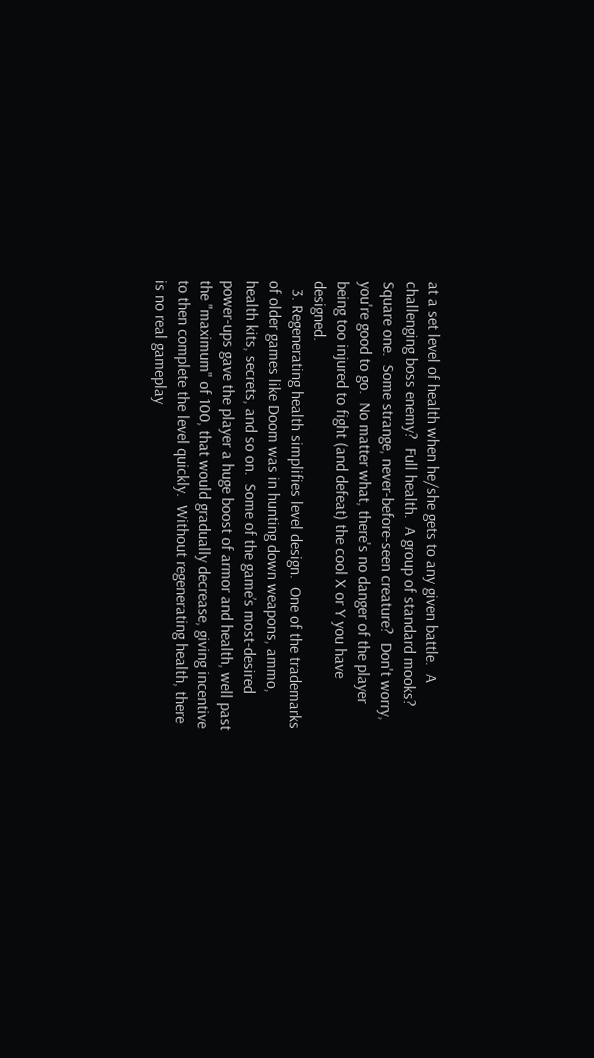at a set level of health when he/she gets to any given battle.  A challenging boss enemy?  Full health.  A group of standard mooks?  Square one.  Some strange, never-before-seen creature?  Don't worry, you're good to go.  No matter what, there's no danger of the player being too injured to fight (and defeat) the cool X or Y you have designed.
  3. Regenerating health simplifies level design.  One of the trademarks of older games like Doom was in hunting down weapons, ammo, health kits, secrets, and so on.  Some of the game’s most-desired power-ups gave the player a huge boost of armor and health, well past the "maximum" of 100, that would gradually decrease, giving incentive to then complete the level quickly.  Without regenerating health, there is no real gameplay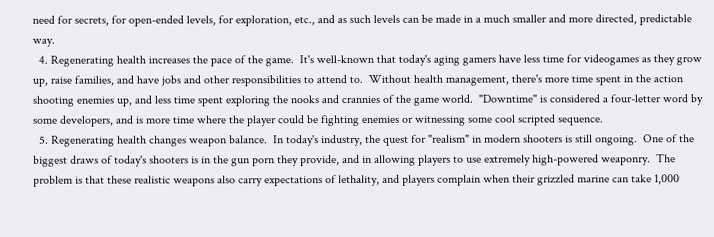need for secrets, for open-ended levels, for exploration, etc., and as such levels can be made in a much smaller and more directed, predictable way.
  4. Regenerating health increases the pace of the game.  It's well-known that today's aging gamers have less time for videogames as they grow up, raise families, and have jobs and other responsibilities to attend to.  Without health management, there's more time spent in the action shooting enemies up, and less time spent exploring the nooks and crannies of the game world.  "Downtime" is considered a four-letter word by some developers, and is more time where the player could be fighting enemies or witnessing some cool scripted sequence.
  5. Regenerating health changes weapon balance.  In today's industry, the quest for "realism" in modern shooters is still ongoing.  One of the biggest draws of today's shooters is in the gun porn they provide, and in allowing players to use extremely high-powered weaponry.  The problem is that these realistic weapons also carry expectations of lethality, and players complain when their grizzled marine can take 1,000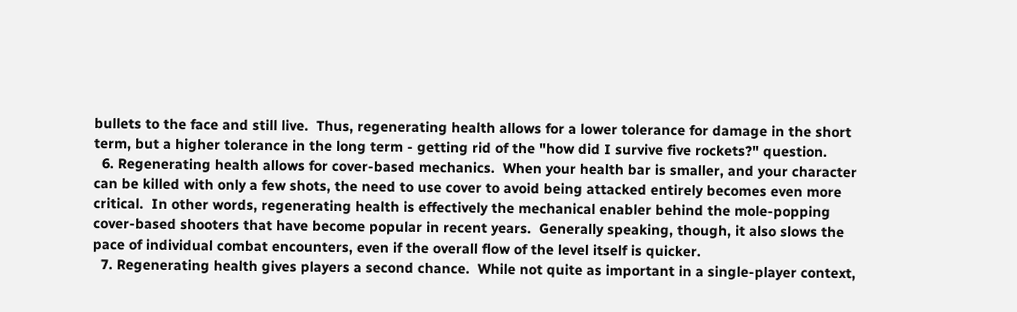bullets to the face and still live.  Thus, regenerating health allows for a lower tolerance for damage in the short term, but a higher tolerance in the long term - getting rid of the "how did I survive five rockets?" question.
  6. Regenerating health allows for cover-based mechanics.  When your health bar is smaller, and your character can be killed with only a few shots, the need to use cover to avoid being attacked entirely becomes even more critical.  In other words, regenerating health is effectively the mechanical enabler behind the mole-popping cover-based shooters that have become popular in recent years.  Generally speaking, though, it also slows the pace of individual combat encounters, even if the overall flow of the level itself is quicker.
  7. Regenerating health gives players a second chance.  While not quite as important in a single-player context,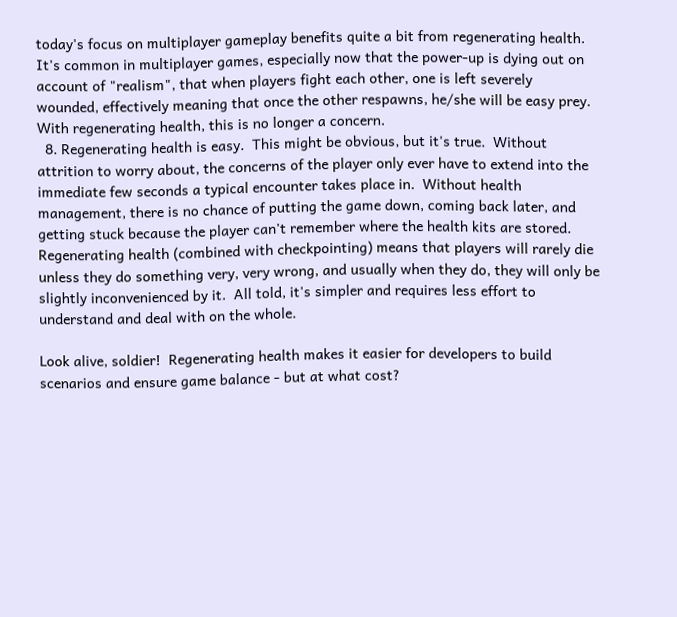today's focus on multiplayer gameplay benefits quite a bit from regenerating health.  It's common in multiplayer games, especially now that the power-up is dying out on account of "realism", that when players fight each other, one is left severely wounded, effectively meaning that once the other respawns, he/she will be easy prey.  With regenerating health, this is no longer a concern.
  8. Regenerating health is easy.  This might be obvious, but it's true.  Without attrition to worry about, the concerns of the player only ever have to extend into the immediate few seconds a typical encounter takes place in.  Without health management, there is no chance of putting the game down, coming back later, and getting stuck because the player can't remember where the health kits are stored.  Regenerating health (combined with checkpointing) means that players will rarely die unless they do something very, very wrong, and usually when they do, they will only be slightly inconvenienced by it.  All told, it's simpler and requires less effort to understand and deal with on the whole.

Look alive, soldier!  Regenerating health makes it easier for developers to build scenarios and ensure game balance - but at what cost?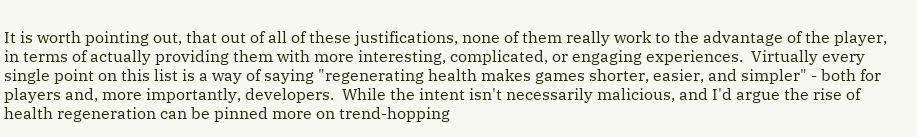It is worth pointing out, that out of all of these justifications, none of them really work to the advantage of the player, in terms of actually providing them with more interesting, complicated, or engaging experiences.  Virtually every single point on this list is a way of saying "regenerating health makes games shorter, easier, and simpler" - both for players and, more importantly, developers.  While the intent isn't necessarily malicious, and I'd argue the rise of health regeneration can be pinned more on trend-hopping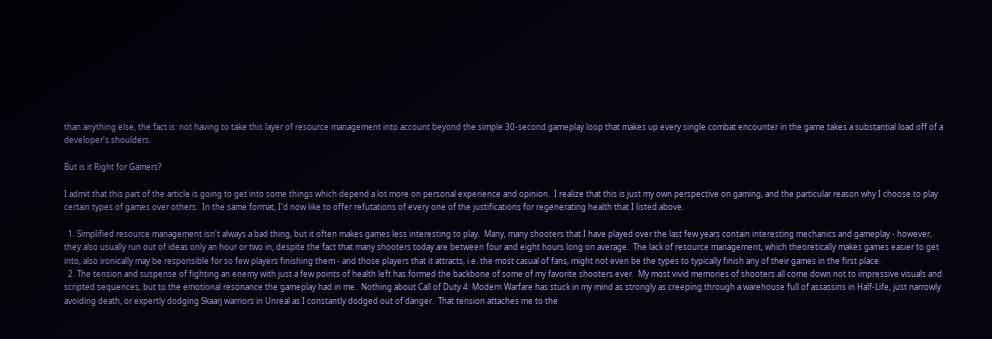than anything else, the fact is: not having to take this layer of resource management into account beyond the simple 30-second gameplay loop that makes up every single combat encounter in the game takes a substantial load off of a developer's shoulders.

But is it Right for Gamers?

I admit that this part of the article is going to get into some things which depend a lot more on personal experience and opinion.  I realize that this is just my own perspective on gaming, and the particular reason why I choose to play certain types of games over others.  In the same format, I'd now like to offer refutations of every one of the justifications for regenerating health that I listed above.

  1. Simplified resource management isn't always a bad thing, but it often makes games less interesting to play.  Many, many shooters that I have played over the last few years contain interesting mechanics and gameplay - however, they also usually run out of ideas only an hour or two in, despite the fact that many shooters today are between four and eight hours long on average.  The lack of resource management, which theoretically makes games easier to get into, also ironically may be responsible for so few players finishing them - and those players that it attracts, i.e. the most casual of fans, might not even be the types to typically finish any of their games in the first place.
  2. The tension and suspense of fighting an enemy with just a few points of health left has formed the backbone of some of my favorite shooters ever.  My most vivid memories of shooters all come down not to impressive visuals and scripted sequences, but to the emotional resonance the gameplay had in me.  Nothing about Call of Duty 4: Modern Warfare has stuck in my mind as strongly as creeping through a warehouse full of assassins in Half-Life, just narrowly avoiding death, or expertly dodging Skaarj warriors in Unreal as I constantly dodged out of danger.  That tension attaches me to the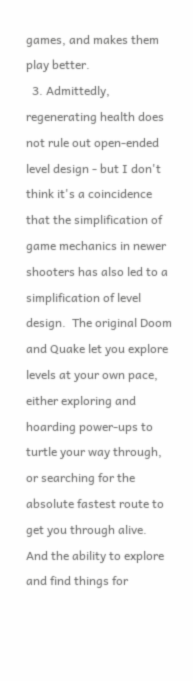games, and makes them play better.
  3. Admittedly, regenerating health does not rule out open-ended level design - but I don't think it's a coincidence that the simplification of game mechanics in newer shooters has also led to a simplification of level design.  The original Doom and Quake let you explore levels at your own pace, either exploring and hoarding power-ups to turtle your way through, or searching for the absolute fastest route to get you through alive.  And the ability to explore and find things for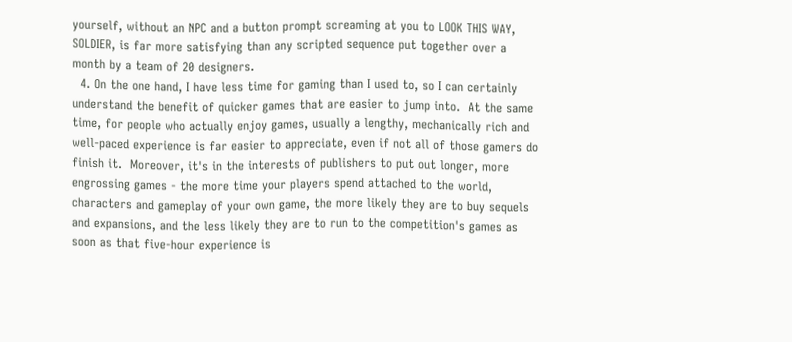yourself, without an NPC and a button prompt screaming at you to LOOK THIS WAY, SOLDIER, is far more satisfying than any scripted sequence put together over a month by a team of 20 designers.
  4. On the one hand, I have less time for gaming than I used to, so I can certainly understand the benefit of quicker games that are easier to jump into.  At the same time, for people who actually enjoy games, usually a lengthy, mechanically rich and well-paced experience is far easier to appreciate, even if not all of those gamers do finish it.  Moreover, it's in the interests of publishers to put out longer, more engrossing games - the more time your players spend attached to the world, characters and gameplay of your own game, the more likely they are to buy sequels and expansions, and the less likely they are to run to the competition's games as soon as that five-hour experience is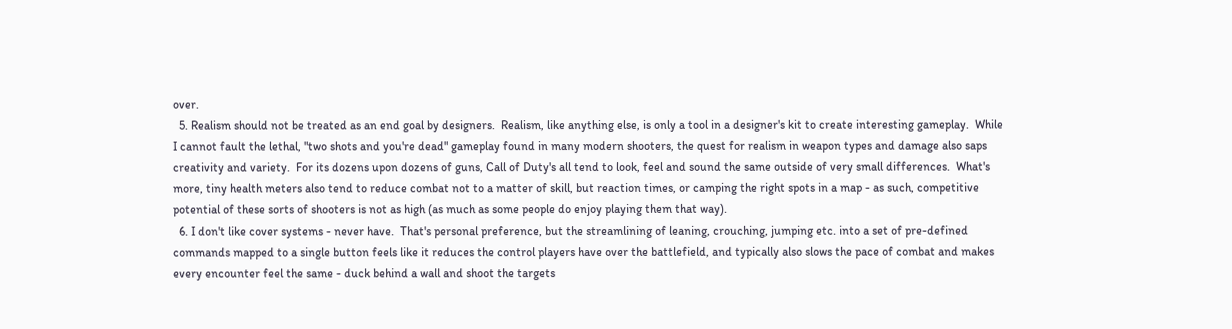over.
  5. Realism should not be treated as an end goal by designers.  Realism, like anything else, is only a tool in a designer's kit to create interesting gameplay.  While I cannot fault the lethal, "two shots and you're dead" gameplay found in many modern shooters, the quest for realism in weapon types and damage also saps creativity and variety.  For its dozens upon dozens of guns, Call of Duty's all tend to look, feel and sound the same outside of very small differences.  What's more, tiny health meters also tend to reduce combat not to a matter of skill, but reaction times, or camping the right spots in a map - as such, competitive potential of these sorts of shooters is not as high (as much as some people do enjoy playing them that way).
  6. I don't like cover systems - never have.  That's personal preference, but the streamlining of leaning, crouching, jumping etc. into a set of pre-defined commands mapped to a single button feels like it reduces the control players have over the battlefield, and typically also slows the pace of combat and makes every encounter feel the same - duck behind a wall and shoot the targets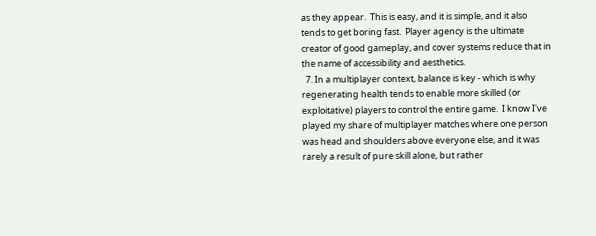as they appear.  This is easy, and it is simple, and it also tends to get boring fast.  Player agency is the ultimate creator of good gameplay, and cover systems reduce that in the name of accessibility and aesthetics.
  7. In a multiplayer context, balance is key - which is why regenerating health tends to enable more skilled (or exploitative) players to control the entire game.  I know I've played my share of multiplayer matches where one person was head and shoulders above everyone else, and it was rarely a result of pure skill alone, but rather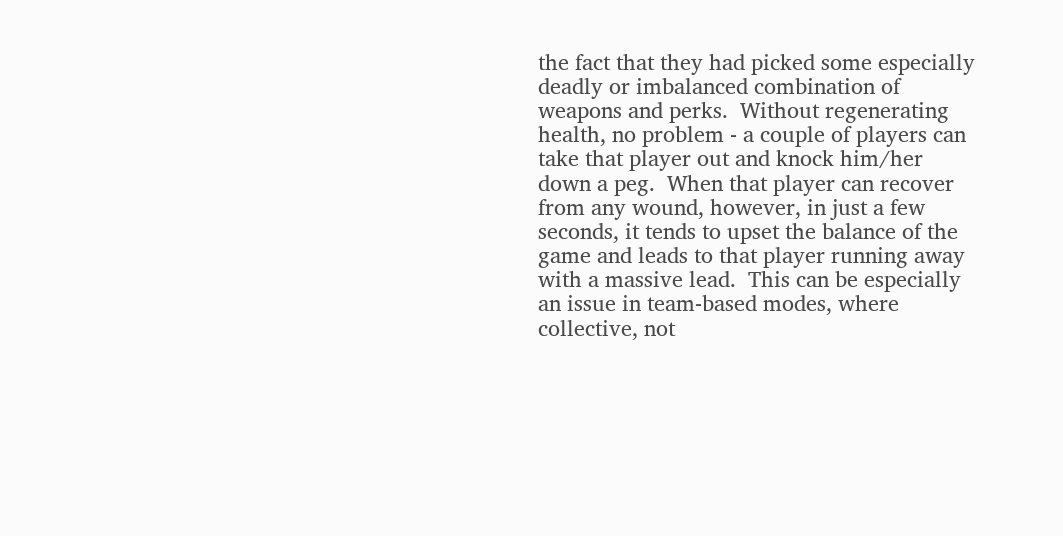the fact that they had picked some especially deadly or imbalanced combination of weapons and perks.  Without regenerating health, no problem - a couple of players can take that player out and knock him/her down a peg.  When that player can recover from any wound, however, in just a few seconds, it tends to upset the balance of the game and leads to that player running away with a massive lead.  This can be especially an issue in team-based modes, where collective, not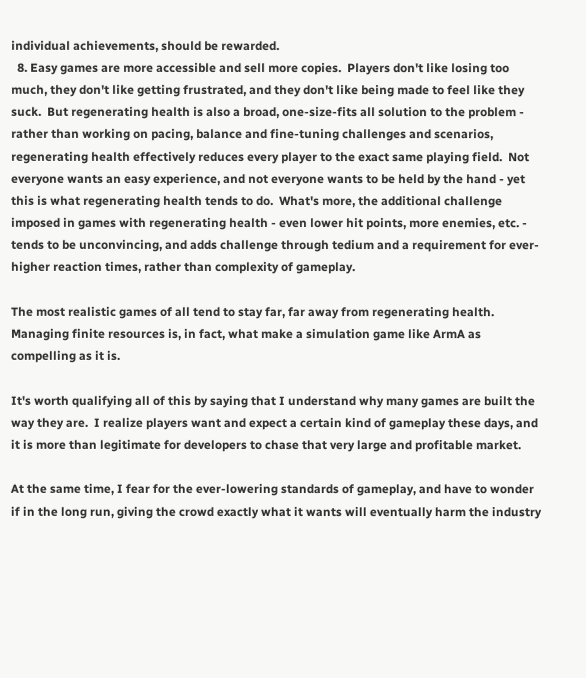individual achievements, should be rewarded.
  8. Easy games are more accessible and sell more copies.  Players don't like losing too much, they don't like getting frustrated, and they don't like being made to feel like they suck.  But regenerating health is also a broad, one-size-fits all solution to the problem - rather than working on pacing, balance and fine-tuning challenges and scenarios, regenerating health effectively reduces every player to the exact same playing field.  Not everyone wants an easy experience, and not everyone wants to be held by the hand - yet this is what regenerating health tends to do.  What's more, the additional challenge imposed in games with regenerating health - even lower hit points, more enemies, etc. - tends to be unconvincing, and adds challenge through tedium and a requirement for ever-higher reaction times, rather than complexity of gameplay.

The most realistic games of all tend to stay far, far away from regenerating health.  Managing finite resources is, in fact, what make a simulation game like ArmA as compelling as it is.

It's worth qualifying all of this by saying that I understand why many games are built the way they are.  I realize players want and expect a certain kind of gameplay these days, and it is more than legitimate for developers to chase that very large and profitable market.

At the same time, I fear for the ever-lowering standards of gameplay, and have to wonder if in the long run, giving the crowd exactly what it wants will eventually harm the industry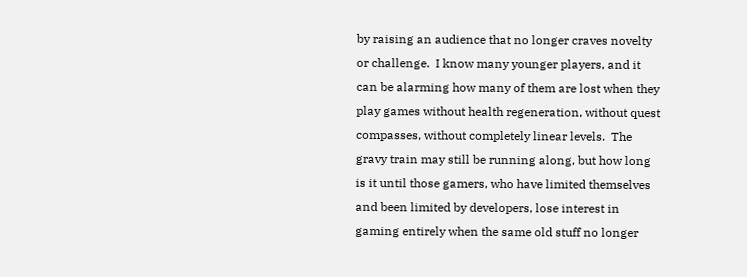by raising an audience that no longer craves novelty or challenge.  I know many younger players, and it can be alarming how many of them are lost when they play games without health regeneration, without quest compasses, without completely linear levels.  The gravy train may still be running along, but how long is it until those gamers, who have limited themselves and been limited by developers, lose interest in gaming entirely when the same old stuff no longer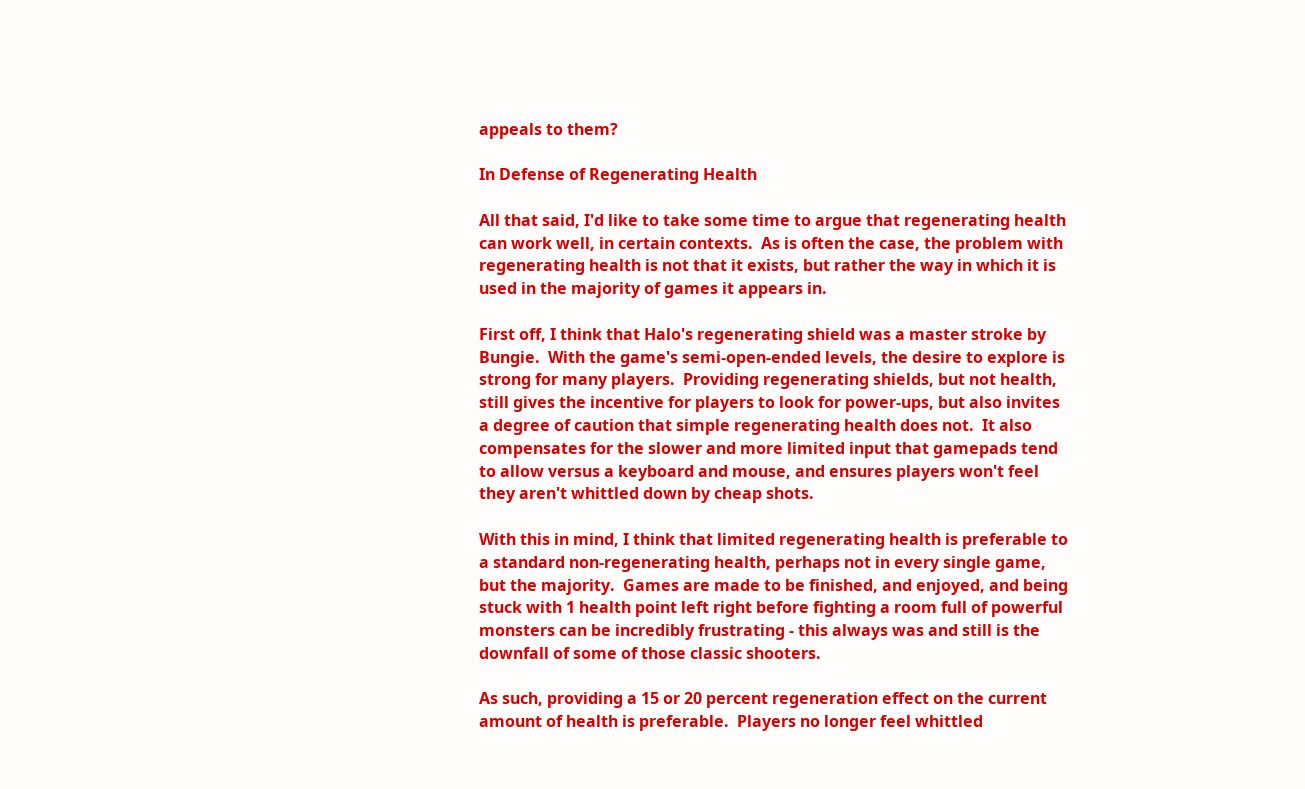appeals to them?

In Defense of Regenerating Health

All that said, I'd like to take some time to argue that regenerating health can work well, in certain contexts.  As is often the case, the problem with regenerating health is not that it exists, but rather the way in which it is used in the majority of games it appears in.

First off, I think that Halo's regenerating shield was a master stroke by Bungie.  With the game's semi-open-ended levels, the desire to explore is strong for many players.  Providing regenerating shields, but not health, still gives the incentive for players to look for power-ups, but also invites a degree of caution that simple regenerating health does not.  It also compensates for the slower and more limited input that gamepads tend to allow versus a keyboard and mouse, and ensures players won't feel they aren't whittled down by cheap shots.

With this in mind, I think that limited regenerating health is preferable to a standard non-regenerating health, perhaps not in every single game, but the majority.  Games are made to be finished, and enjoyed, and being stuck with 1 health point left right before fighting a room full of powerful monsters can be incredibly frustrating - this always was and still is the downfall of some of those classic shooters.

As such, providing a 15 or 20 percent regeneration effect on the current amount of health is preferable.  Players no longer feel whittled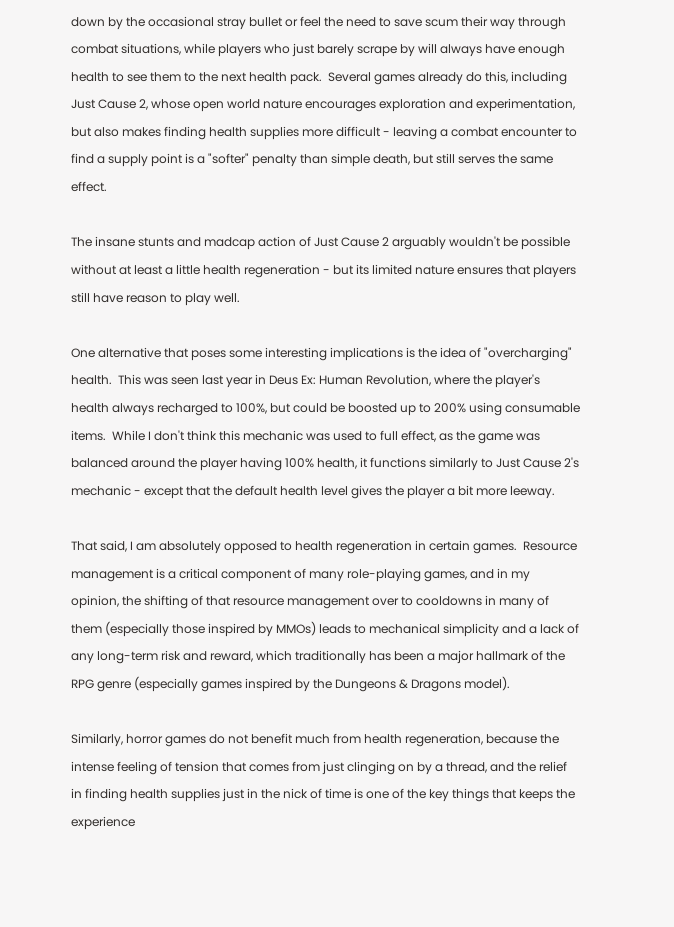down by the occasional stray bullet or feel the need to save scum their way through combat situations, while players who just barely scrape by will always have enough health to see them to the next health pack.  Several games already do this, including Just Cause 2, whose open world nature encourages exploration and experimentation, but also makes finding health supplies more difficult - leaving a combat encounter to find a supply point is a "softer" penalty than simple death, but still serves the same effect.

The insane stunts and madcap action of Just Cause 2 arguably wouldn't be possible without at least a little health regeneration - but its limited nature ensures that players still have reason to play well.

One alternative that poses some interesting implications is the idea of "overcharging" health.  This was seen last year in Deus Ex: Human Revolution, where the player's health always recharged to 100%, but could be boosted up to 200% using consumable items.  While I don't think this mechanic was used to full effect, as the game was balanced around the player having 100% health, it functions similarly to Just Cause 2's mechanic - except that the default health level gives the player a bit more leeway.

That said, I am absolutely opposed to health regeneration in certain games.  Resource management is a critical component of many role-playing games, and in my opinion, the shifting of that resource management over to cooldowns in many of them (especially those inspired by MMOs) leads to mechanical simplicity and a lack of any long-term risk and reward, which traditionally has been a major hallmark of the RPG genre (especially games inspired by the Dungeons & Dragons model).

Similarly, horror games do not benefit much from health regeneration, because the intense feeling of tension that comes from just clinging on by a thread, and the relief in finding health supplies just in the nick of time is one of the key things that keeps the experience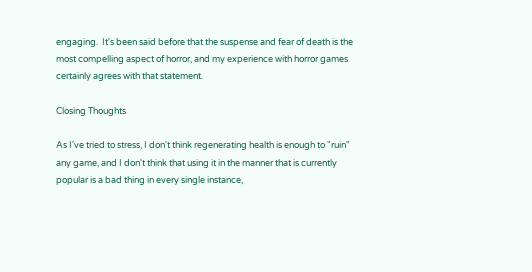engaging.  It's been said before that the suspense and fear of death is the most compelling aspect of horror, and my experience with horror games certainly agrees with that statement.

Closing Thoughts

As I've tried to stress, I don't think regenerating health is enough to "ruin" any game, and I don't think that using it in the manner that is currently popular is a bad thing in every single instance,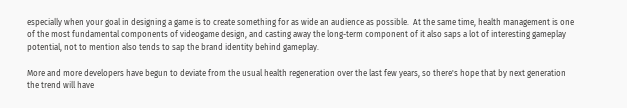especially when your goal in designing a game is to create something for as wide an audience as possible.  At the same time, health management is one of the most fundamental components of videogame design, and casting away the long-term component of it also saps a lot of interesting gameplay potential, not to mention also tends to sap the brand identity behind gameplay.

More and more developers have begun to deviate from the usual health regeneration over the last few years, so there's hope that by next generation the trend will have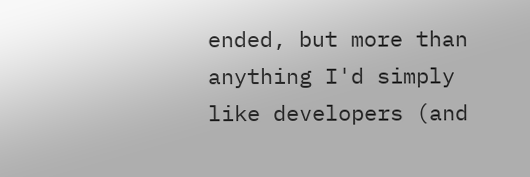ended, but more than anything I'd simply like developers (and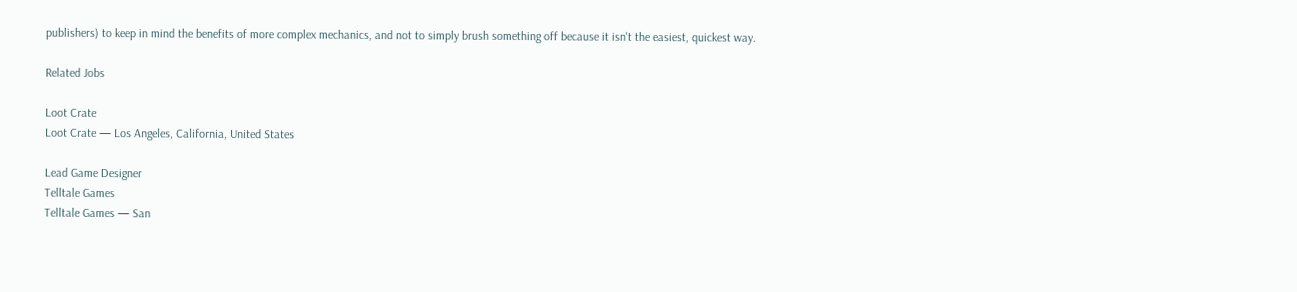publishers) to keep in mind the benefits of more complex mechanics, and not to simply brush something off because it isn't the easiest, quickest way.

Related Jobs

Loot Crate
Loot Crate — Los Angeles, California, United States

Lead Game Designer
Telltale Games
Telltale Games — San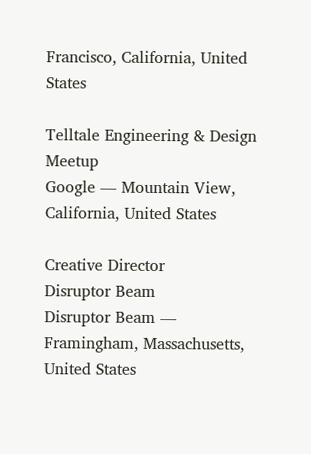Francisco, California, United States

Telltale Engineering & Design Meetup
Google — Mountain View, California, United States

Creative Director
Disruptor Beam
Disruptor Beam — Framingham, Massachusetts, United States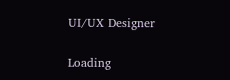UI/UX Designer

Loading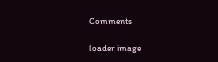Comments

loader image